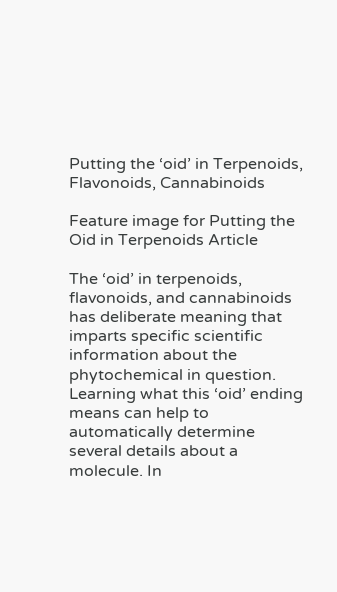Putting the ‘oid’ in Terpenoids, Flavonoids, Cannabinoids

Feature image for Putting the Oid in Terpenoids Article

The ‘oid’ in terpenoids, flavonoids, and cannabinoids has deliberate meaning that imparts specific scientific information about the phytochemical in question. Learning what this ‘oid’ ending means can help to automatically determine several details about a molecule. In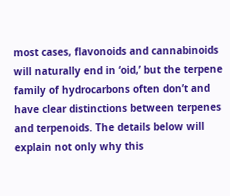most cases, flavonoids and cannabinoids will naturally end in ‘oid,’ but the terpene family of hydrocarbons often don’t and have clear distinctions between terpenes and terpenoids. The details below will explain not only why this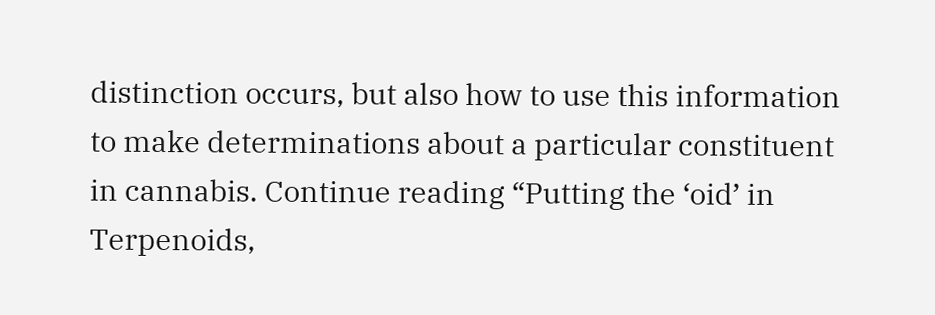distinction occurs, but also how to use this information to make determinations about a particular constituent in cannabis. Continue reading “Putting the ‘oid’ in Terpenoids,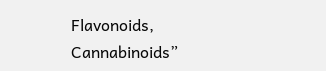Flavonoids, Cannabinoids”